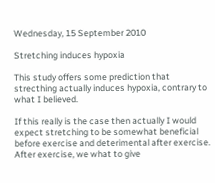Wednesday, 15 September 2010

Stretching induces hypoxia

This study offers some prediction that strecthing actually induces hypoxia, contrary to what I believed.

If this really is the case then actually I would expect stretching to be somewhat beneficial before exercise and deterimental after exercise. After exercise, we what to give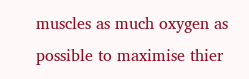muscles as much oxygen as possible to maximise thier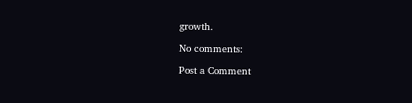growth.

No comments:

Post a Comment